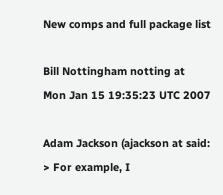New comps and full package list

Bill Nottingham notting at
Mon Jan 15 19:35:23 UTC 2007

Adam Jackson (ajackson at said:
> For example, I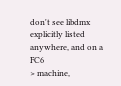don't see libdmx explicitly listed anywhere, and on a FC6
> machine,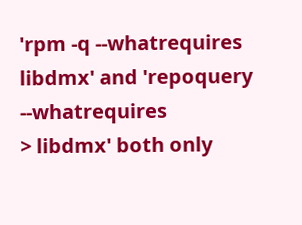'rpm -q --whatrequires libdmx' and 'repoquery --whatrequires
> libdmx' both only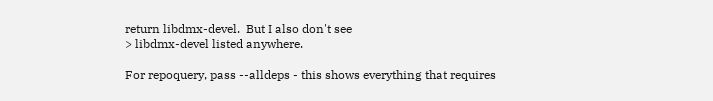return libdmx-devel.  But I also don't see
> libdmx-devel listed anywhere.

For repoquery, pass --alldeps - this shows everything that requires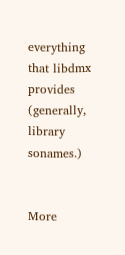everything that libdmx provides (generally, library sonames.)


More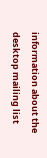information about the desktop mailing list